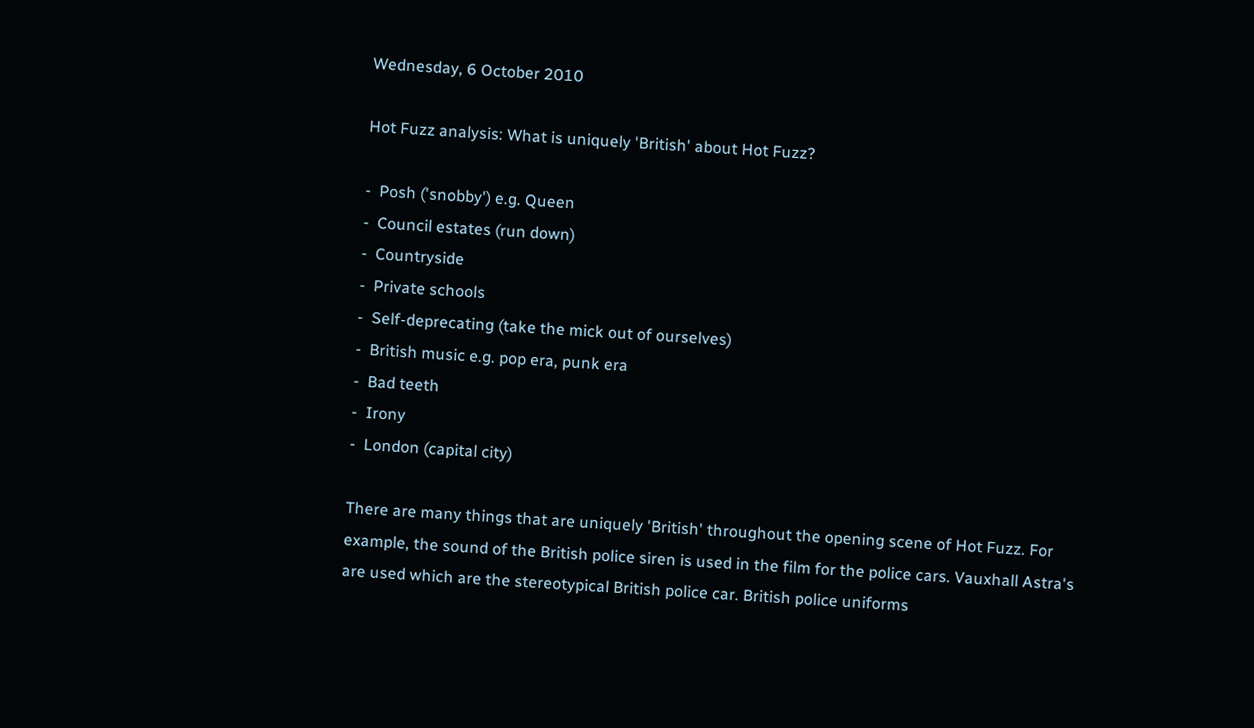Wednesday, 6 October 2010

Hot Fuzz analysis: What is uniquely 'British' about Hot Fuzz?

-  Posh ('snobby') e.g. Queen
-  Council estates (run down)
-  Countryside
-  Private schools
-  Self-deprecating (take the mick out of ourselves)
-  British music e.g. pop era, punk era
-  Bad teeth
-  Irony
-  London (capital city)

There are many things that are uniquely 'British' throughout the opening scene of Hot Fuzz. For example, the sound of the British police siren is used in the film for the police cars. Vauxhall Astra's are used which are the stereotypical British police car. British police uniforms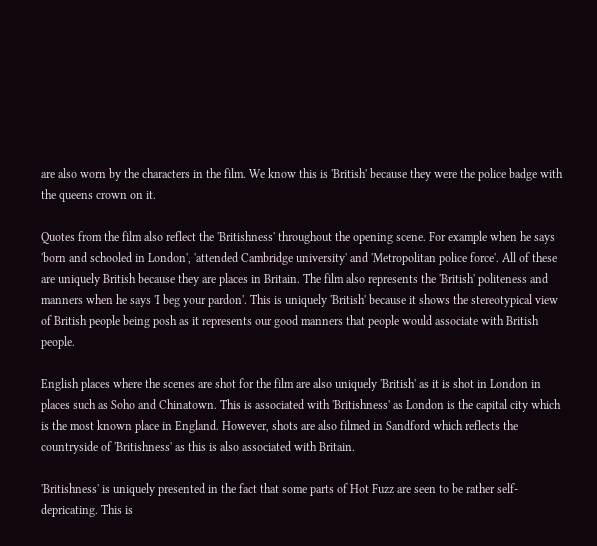are also worn by the characters in the film. We know this is 'British' because they were the police badge with the queens crown on it.

Quotes from the film also reflect the 'Britishness' throughout the opening scene. For example when he says 'born and schooled in London', 'attended Cambridge university' and 'Metropolitan police force'. All of these are uniquely British because they are places in Britain. The film also represents the 'British' politeness and manners when he says 'I beg your pardon'. This is uniquely 'British' because it shows the stereotypical view of British people being posh as it represents our good manners that people would associate with British people.

English places where the scenes are shot for the film are also uniquely 'British' as it is shot in London in places such as Soho and Chinatown. This is associated with 'Britishness' as London is the capital city which is the most known place in England. However, shots are also filmed in Sandford which reflects the countryside of 'Britishness' as this is also associated with Britain.

'Britishness' is uniquely presented in the fact that some parts of Hot Fuzz are seen to be rather self-depricating. This is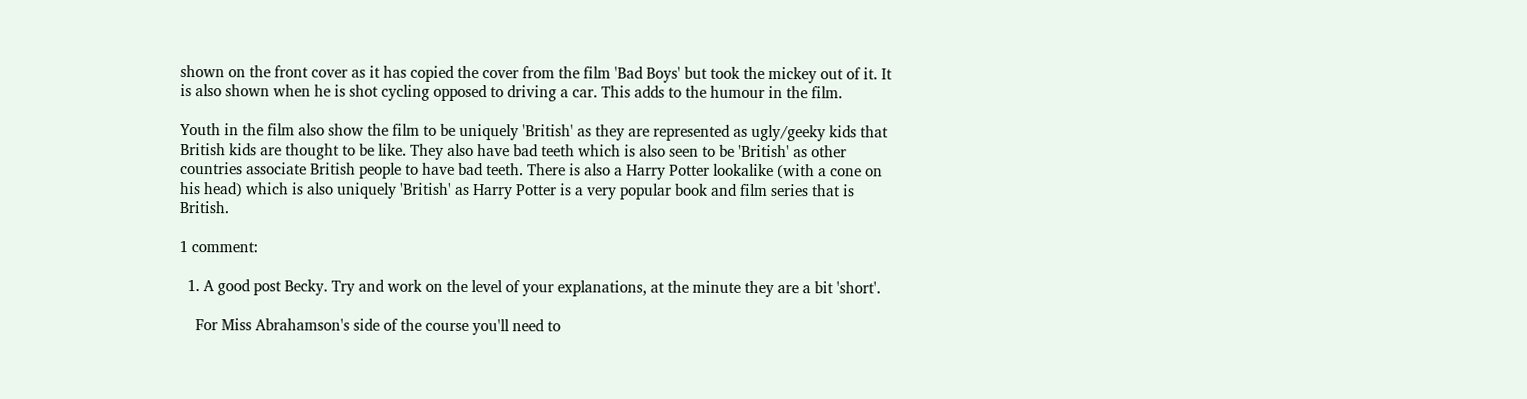shown on the front cover as it has copied the cover from the film 'Bad Boys' but took the mickey out of it. It is also shown when he is shot cycling opposed to driving a car. This adds to the humour in the film.

Youth in the film also show the film to be uniquely 'British' as they are represented as ugly/geeky kids that British kids are thought to be like. They also have bad teeth which is also seen to be 'British' as other countries associate British people to have bad teeth. There is also a Harry Potter lookalike (with a cone on his head) which is also uniquely 'British' as Harry Potter is a very popular book and film series that is British.

1 comment:

  1. A good post Becky. Try and work on the level of your explanations, at the minute they are a bit 'short'.

    For Miss Abrahamson's side of the course you'll need to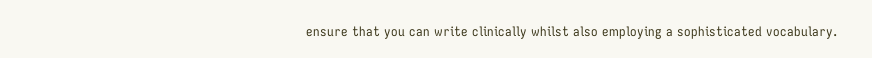ensure that you can write clinically whilst also employing a sophisticated vocabulary.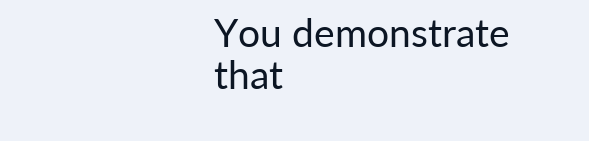You demonstrate that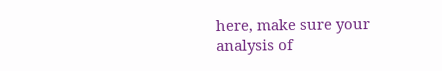here, make sure your analysis of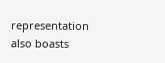representation also boasts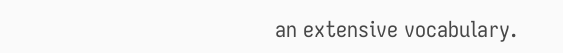an extensive vocabulary.